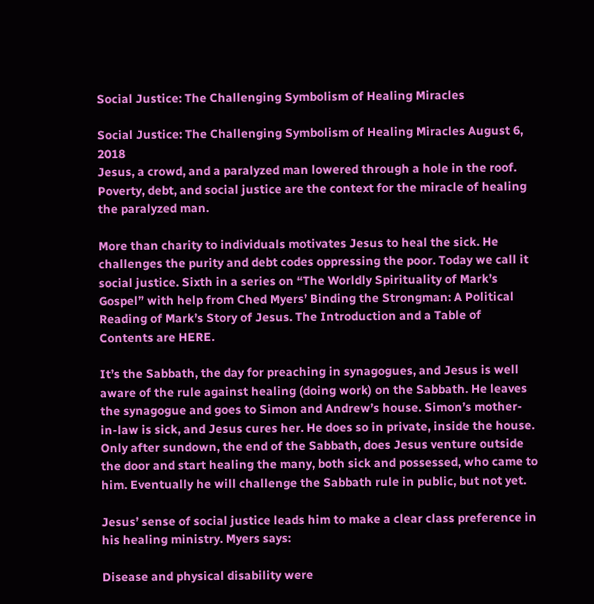Social Justice: The Challenging Symbolism of Healing Miracles

Social Justice: The Challenging Symbolism of Healing Miracles August 6, 2018
Jesus, a crowd, and a paralyzed man lowered through a hole in the roof.
Poverty, debt, and social justice are the context for the miracle of healing the paralyzed man.

More than charity to individuals motivates Jesus to heal the sick. He challenges the purity and debt codes oppressing the poor. Today we call it social justice. Sixth in a series on “The Worldly Spirituality of Mark’s Gospel” with help from Ched Myers’ Binding the Strongman: A Political Reading of Mark’s Story of Jesus. The Introduction and a Table of Contents are HERE.

It’s the Sabbath, the day for preaching in synagogues, and Jesus is well aware of the rule against healing (doing work) on the Sabbath. He leaves the synagogue and goes to Simon and Andrew’s house. Simon’s mother-in-law is sick, and Jesus cures her. He does so in private, inside the house. Only after sundown, the end of the Sabbath, does Jesus venture outside the door and start healing the many, both sick and possessed, who came to him. Eventually he will challenge the Sabbath rule in public, but not yet.

Jesus’ sense of social justice leads him to make a clear class preference in his healing ministry. Myers says:

Disease and physical disability were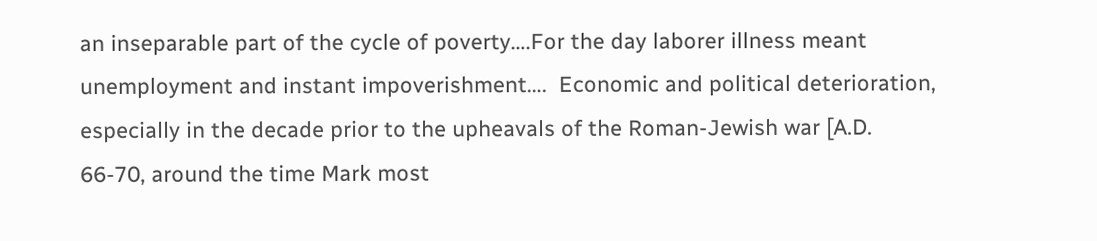an inseparable part of the cycle of poverty….For the day laborer illness meant unemployment and instant impoverishment….  Economic and political deterioration, especially in the decade prior to the upheavals of the Roman-Jewish war [A.D. 66-70, around the time Mark most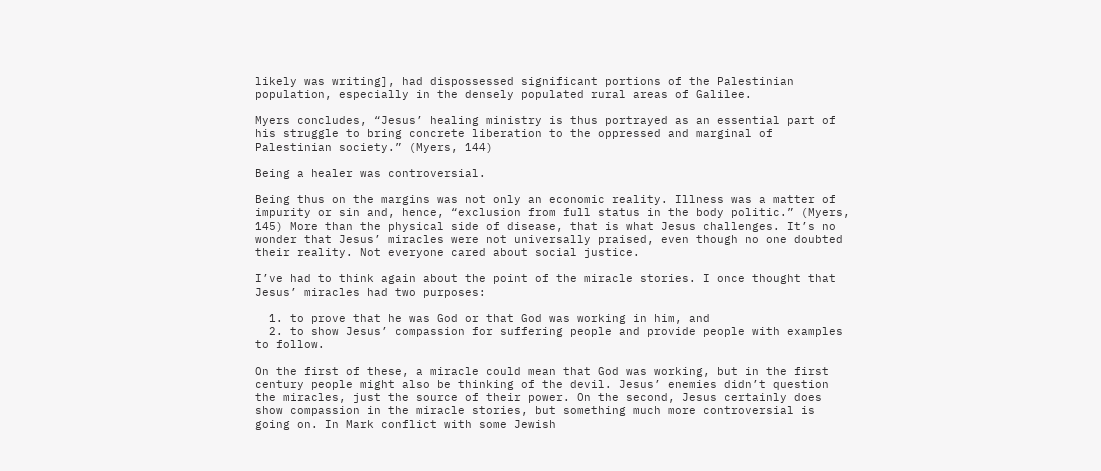likely was writing], had dispossessed significant portions of the Palestinian population, especially in the densely populated rural areas of Galilee.

Myers concludes, “Jesus’ healing ministry is thus portrayed as an essential part of his struggle to bring concrete liberation to the oppressed and marginal of Palestinian society.” (Myers, 144)

Being a healer was controversial.

Being thus on the margins was not only an economic reality. Illness was a matter of impurity or sin and, hence, “exclusion from full status in the body politic.” (Myers, 145) More than the physical side of disease, that is what Jesus challenges. It’s no wonder that Jesus’ miracles were not universally praised, even though no one doubted their reality. Not everyone cared about social justice.

I’ve had to think again about the point of the miracle stories. I once thought that Jesus’ miracles had two purposes:

  1. to prove that he was God or that God was working in him, and
  2. to show Jesus’ compassion for suffering people and provide people with examples to follow.

On the first of these, a miracle could mean that God was working, but in the first century people might also be thinking of the devil. Jesus’ enemies didn’t question the miracles, just the source of their power. On the second, Jesus certainly does show compassion in the miracle stories, but something much more controversial is going on. In Mark conflict with some Jewish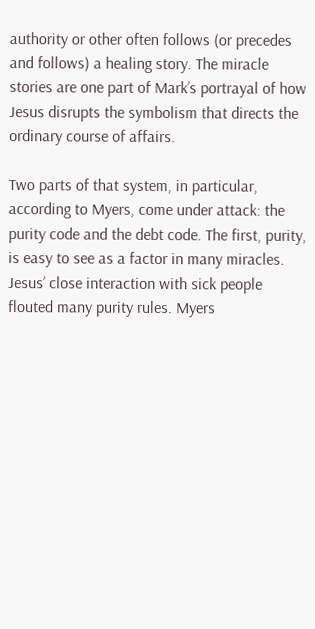authority or other often follows (or precedes and follows) a healing story. The miracle stories are one part of Mark’s portrayal of how Jesus disrupts the symbolism that directs the ordinary course of affairs.

Two parts of that system, in particular, according to Myers, come under attack: the purity code and the debt code. The first, purity, is easy to see as a factor in many miracles. Jesus’ close interaction with sick people flouted many purity rules. Myers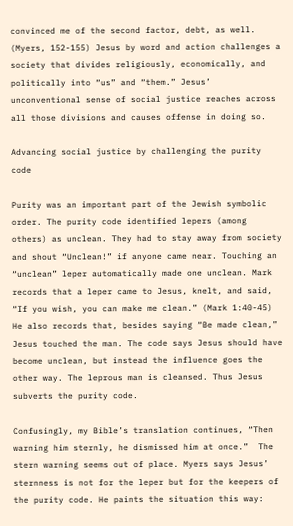convinced me of the second factor, debt, as well. (Myers, 152-155) Jesus by word and action challenges a society that divides religiously, economically, and politically into “us” and “them.” Jesus’ unconventional sense of social justice reaches across all those divisions and causes offense in doing so.

Advancing social justice by challenging the purity code

Purity was an important part of the Jewish symbolic order. The purity code identified lepers (among others) as unclean. They had to stay away from society and shout “Unclean!” if anyone came near. Touching an “unclean” leper automatically made one unclean. Mark records that a leper came to Jesus, knelt, and said, “If you wish, you can make me clean.” (Mark 1:40-45) He also records that, besides saying “Be made clean,” Jesus touched the man. The code says Jesus should have become unclean, but instead the influence goes the other way. The leprous man is cleansed. Thus Jesus subverts the purity code.

Confusingly, my Bible’s translation continues, “Then warning him sternly, he dismissed him at once.”  The stern warning seems out of place. Myers says Jesus’ sternness is not for the leper but for the keepers of the purity code. He paints the situation this way: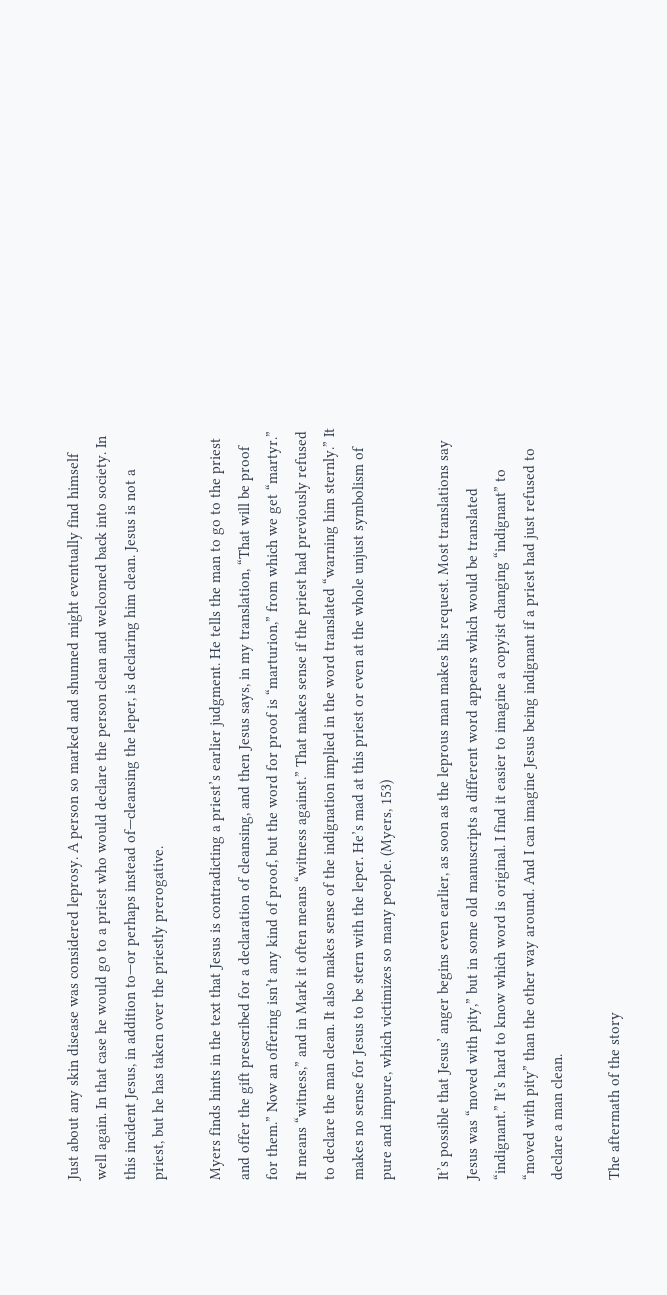Just about any skin disease was considered leprosy. A person so marked and shunned might eventually find himself well again. In that case he would go to a priest who would declare the person clean and welcomed back into society. In this incident Jesus, in addition to—or perhaps instead of—cleansing the leper, is declaring him clean. Jesus is not a priest, but he has taken over the priestly prerogative.

Myers finds hints in the text that Jesus is contradicting a priest’s earlier judgment. He tells the man to go to the priest and offer the gift prescribed for a declaration of cleansing, and then Jesus says, in my translation, “That will be proof for them.” Now an offering isn’t any kind of proof, but the word for proof is “marturion,” from which we get “martyr.”  It means “witness,” and in Mark it often means “witness against.” That makes sense if the priest had previously refused to declare the man clean. It also makes sense of the indignation implied in the word translated “warning him sternly.” It makes no sense for Jesus to be stern with the leper. He’s mad at this priest or even at the whole unjust symbolism of pure and impure, which victimizes so many people. (Myers, 153)

It’s possible that Jesus’ anger begins even earlier, as soon as the leprous man makes his request. Most translations say Jesus was “moved with pity,” but in some old manuscripts a different word appears which would be translated “indignant.” It’s hard to know which word is original. I find it easier to imagine a copyist changing “indignant” to “moved with pity” than the other way around. And I can imagine Jesus being indignant if a priest had just refused to declare a man clean.

The aftermath of the story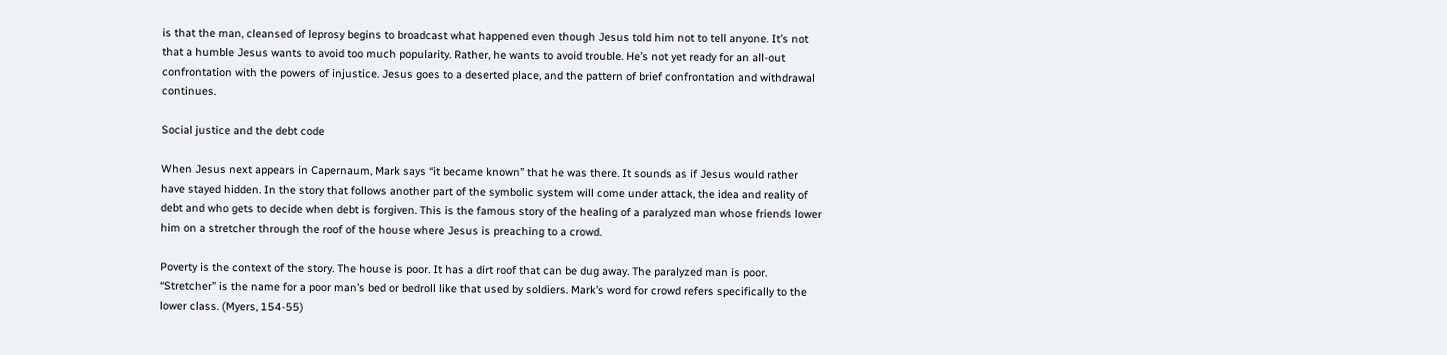is that the man, cleansed of leprosy begins to broadcast what happened even though Jesus told him not to tell anyone. It’s not that a humble Jesus wants to avoid too much popularity. Rather, he wants to avoid trouble. He’s not yet ready for an all-out confrontation with the powers of injustice. Jesus goes to a deserted place, and the pattern of brief confrontation and withdrawal continues.

Social justice and the debt code

When Jesus next appears in Capernaum, Mark says “it became known” that he was there. It sounds as if Jesus would rather have stayed hidden. In the story that follows another part of the symbolic system will come under attack, the idea and reality of debt and who gets to decide when debt is forgiven. This is the famous story of the healing of a paralyzed man whose friends lower him on a stretcher through the roof of the house where Jesus is preaching to a crowd.

Poverty is the context of the story. The house is poor. It has a dirt roof that can be dug away. The paralyzed man is poor. “Stretcher” is the name for a poor man’s bed or bedroll like that used by soldiers. Mark’s word for crowd refers specifically to the lower class. (Myers, 154-55)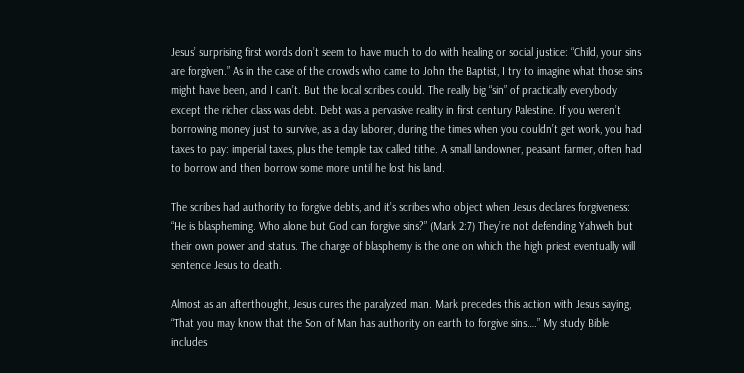Jesus’ surprising first words don’t seem to have much to do with healing or social justice: “Child, your sins are forgiven.” As in the case of the crowds who came to John the Baptist, I try to imagine what those sins might have been, and I can’t. But the local scribes could. The really big “sin” of practically everybody except the richer class was debt. Debt was a pervasive reality in first century Palestine. If you weren’t borrowing money just to survive, as a day laborer, during the times when you couldn’t get work, you had taxes to pay: imperial taxes, plus the temple tax called tithe. A small landowner, peasant farmer, often had to borrow and then borrow some more until he lost his land.

The scribes had authority to forgive debts, and it’s scribes who object when Jesus declares forgiveness: “He is blaspheming. Who alone but God can forgive sins?” (Mark 2:7) They’re not defending Yahweh but their own power and status. The charge of blasphemy is the one on which the high priest eventually will sentence Jesus to death.

Almost as an afterthought, Jesus cures the paralyzed man. Mark precedes this action with Jesus saying, “That you may know that the Son of Man has authority on earth to forgive sins….” My study Bible includes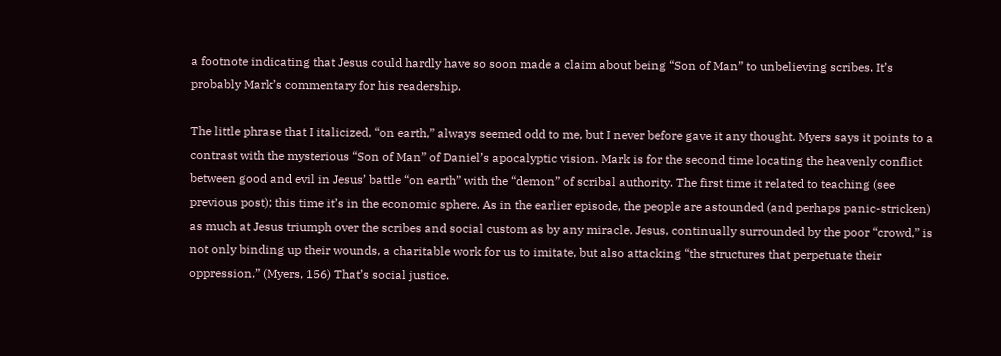a footnote indicating that Jesus could hardly have so soon made a claim about being “Son of Man” to unbelieving scribes. It’s probably Mark’s commentary for his readership.

The little phrase that I italicized, “on earth,” always seemed odd to me, but I never before gave it any thought. Myers says it points to a contrast with the mysterious “Son of Man” of Daniel’s apocalyptic vision. Mark is for the second time locating the heavenly conflict between good and evil in Jesus’ battle “on earth” with the “demon” of scribal authority. The first time it related to teaching (see previous post); this time it’s in the economic sphere. As in the earlier episode, the people are astounded (and perhaps panic-stricken) as much at Jesus triumph over the scribes and social custom as by any miracle. Jesus, continually surrounded by the poor “crowd,” is not only binding up their wounds, a charitable work for us to imitate, but also attacking “the structures that perpetuate their oppression.” (Myers, 156) That’s social justice.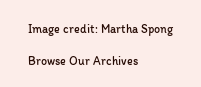Image credit: Martha Spong

Browse Our Archives